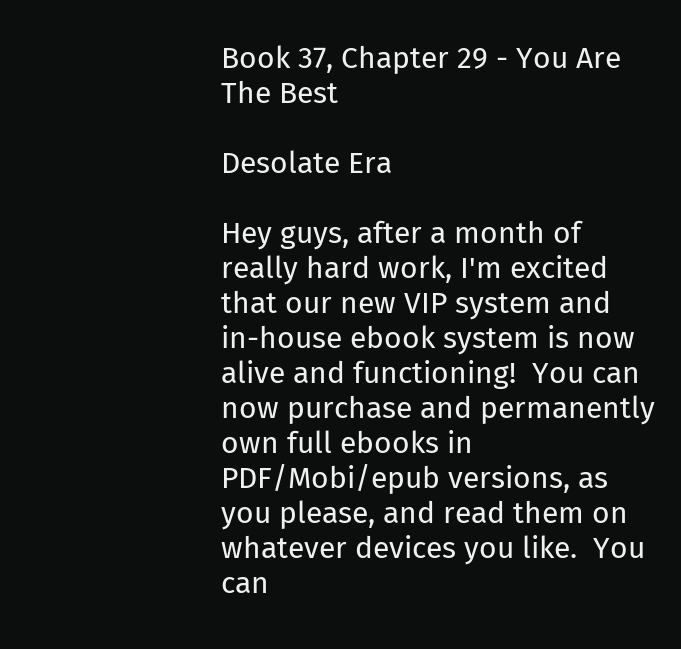Book 37, Chapter 29 - You Are The Best

Desolate Era

Hey guys, after a month of really hard work, I'm excited that our new VIP system and in-house ebook system is now alive and functioning!  You can now purchase and permanently own full ebooks in PDF/Mobi/epub versions, as you please, and read them on whatever devices you like.  You can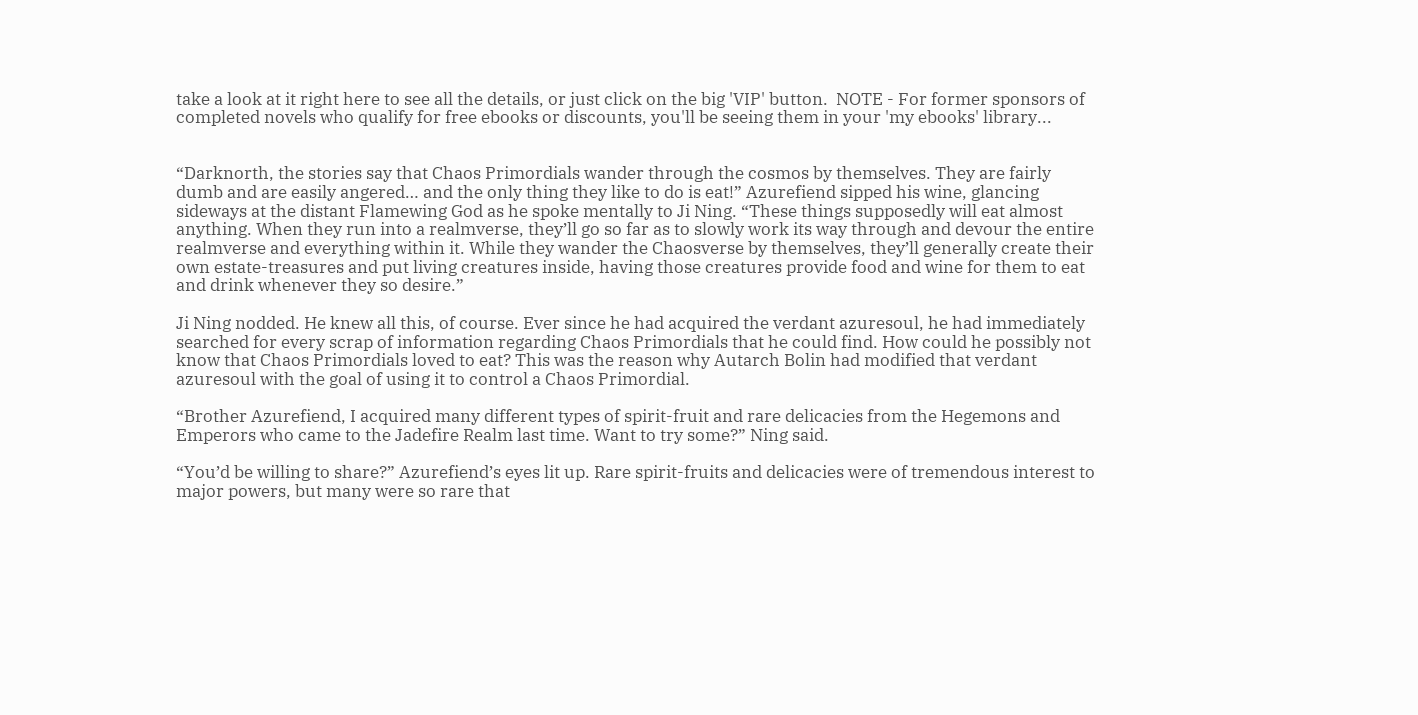take a look at it right here to see all the details, or just click on the big 'VIP' button.  NOTE - For former sponsors of completed novels who qualify for free ebooks or discounts, you'll be seeing them in your 'my ebooks' library...


“Darknorth, the stories say that Chaos Primordials wander through the cosmos by themselves. They are fairly dumb and are easily angered… and the only thing they like to do is eat!” Azurefiend sipped his wine, glancing sideways at the distant Flamewing God as he spoke mentally to Ji Ning. “These things supposedly will eat almost anything. When they run into a realmverse, they’ll go so far as to slowly work its way through and devour the entire realmverse and everything within it. While they wander the Chaosverse by themselves, they’ll generally create their own estate-treasures and put living creatures inside, having those creatures provide food and wine for them to eat and drink whenever they so desire.”

Ji Ning nodded. He knew all this, of course. Ever since he had acquired the verdant azuresoul, he had immediately searched for every scrap of information regarding Chaos Primordials that he could find. How could he possibly not know that Chaos Primordials loved to eat? This was the reason why Autarch Bolin had modified that verdant azuresoul with the goal of using it to control a Chaos Primordial.

“Brother Azurefiend, I acquired many different types of spirit-fruit and rare delicacies from the Hegemons and Emperors who came to the Jadefire Realm last time. Want to try some?” Ning said.

“You’d be willing to share?” Azurefiend’s eyes lit up. Rare spirit-fruits and delicacies were of tremendous interest to major powers, but many were so rare that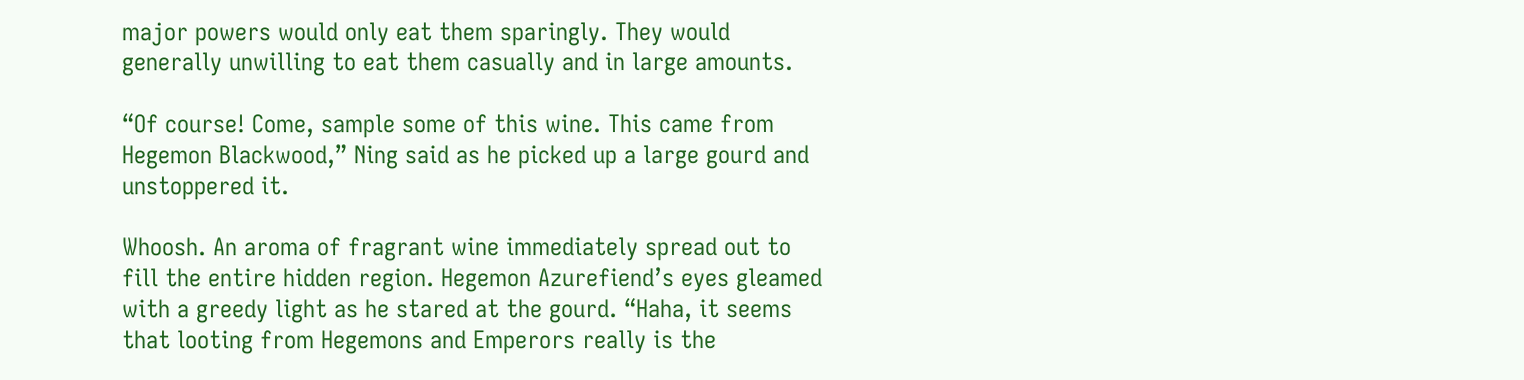major powers would only eat them sparingly. They would generally unwilling to eat them casually and in large amounts.

“Of course! Come, sample some of this wine. This came from Hegemon Blackwood,” Ning said as he picked up a large gourd and unstoppered it.

Whoosh. An aroma of fragrant wine immediately spread out to fill the entire hidden region. Hegemon Azurefiend’s eyes gleamed with a greedy light as he stared at the gourd. “Haha, it seems that looting from Hegemons and Emperors really is the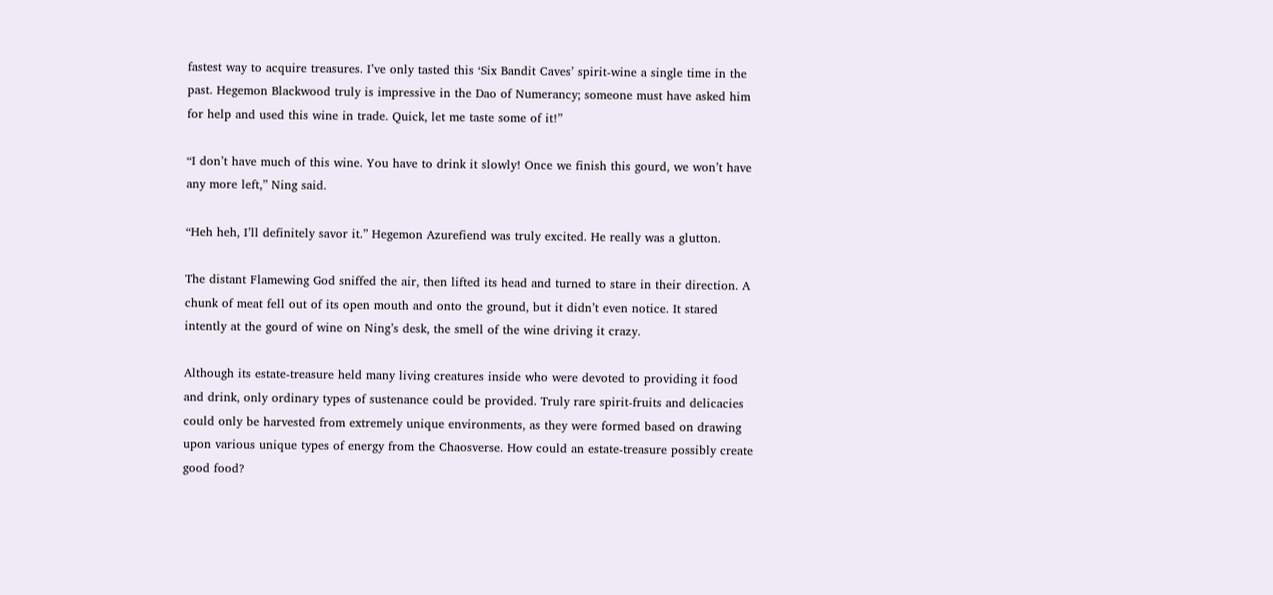fastest way to acquire treasures. I’ve only tasted this ‘Six Bandit Caves’ spirit-wine a single time in the past. Hegemon Blackwood truly is impressive in the Dao of Numerancy; someone must have asked him for help and used this wine in trade. Quick, let me taste some of it!”

“I don’t have much of this wine. You have to drink it slowly! Once we finish this gourd, we won’t have any more left,” Ning said.

“Heh heh, I’ll definitely savor it.” Hegemon Azurefiend was truly excited. He really was a glutton.

The distant Flamewing God sniffed the air, then lifted its head and turned to stare in their direction. A chunk of meat fell out of its open mouth and onto the ground, but it didn’t even notice. It stared intently at the gourd of wine on Ning’s desk, the smell of the wine driving it crazy.

Although its estate-treasure held many living creatures inside who were devoted to providing it food and drink, only ordinary types of sustenance could be provided. Truly rare spirit-fruits and delicacies could only be harvested from extremely unique environments, as they were formed based on drawing upon various unique types of energy from the Chaosverse. How could an estate-treasure possibly create good food?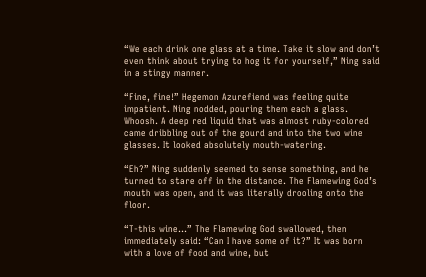“We each drink one glass at a time. Take it slow and don’t even think about trying to hog it for yourself,” Ning said in a stingy manner.

“Fine, fine!” Hegemon Azurefiend was feeling quite impatient. Ning nodded, pouring them each a glass. Whoosh. A deep red liquid that was almost ruby-colored came dribbling out of the gourd and into the two wine glasses. It looked absolutely mouth-watering.

“Eh?” Ning suddenly seemed to sense something, and he turned to stare off in the distance. The Flamewing God’s mouth was open, and it was literally drooling onto the floor.

“T-this wine…” The Flamewing God swallowed, then immediately said: “Can I have some of it?” It was born with a love of food and wine, but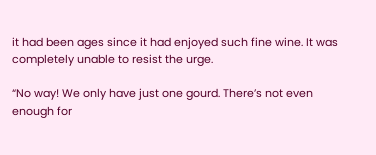it had been ages since it had enjoyed such fine wine. It was completely unable to resist the urge.

“No way! We only have just one gourd. There’s not even enough for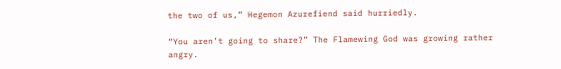the two of us,” Hegemon Azurefiend said hurriedly.

“You aren’t going to share?” The Flamewing God was growing rather angry.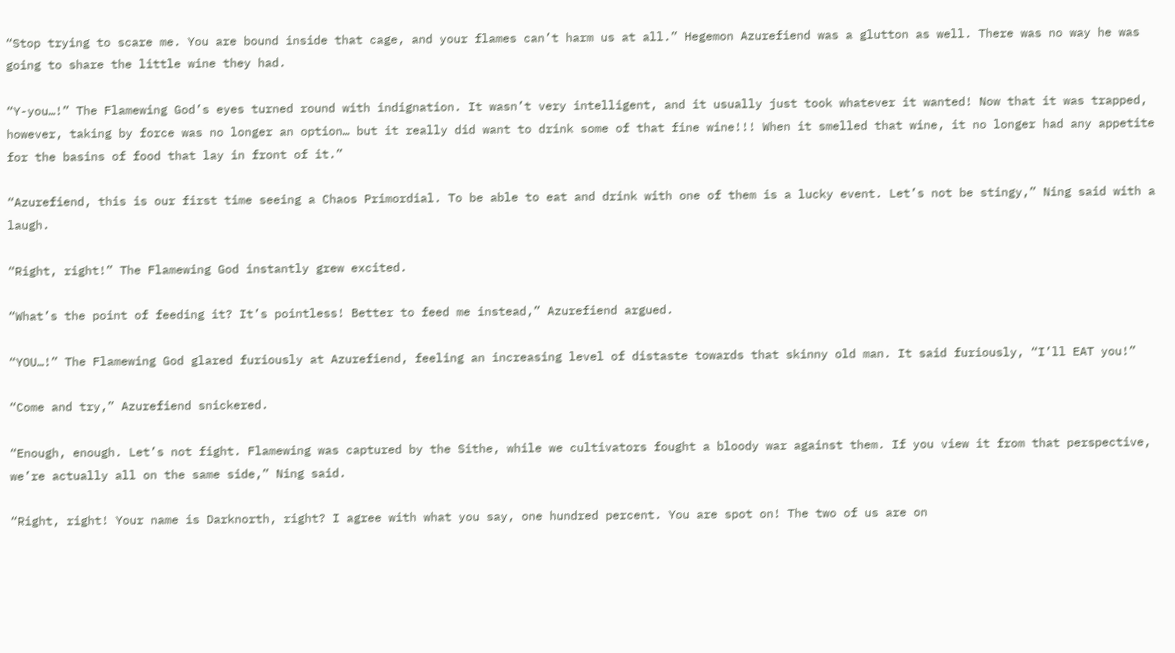“Stop trying to scare me. You are bound inside that cage, and your flames can’t harm us at all.” Hegemon Azurefiend was a glutton as well. There was no way he was going to share the little wine they had.

“Y-you…!” The Flamewing God’s eyes turned round with indignation. It wasn’t very intelligent, and it usually just took whatever it wanted! Now that it was trapped, however, taking by force was no longer an option… but it really did want to drink some of that fine wine!!! When it smelled that wine, it no longer had any appetite for the basins of food that lay in front of it.”

“Azurefiend, this is our first time seeing a Chaos Primordial. To be able to eat and drink with one of them is a lucky event. Let’s not be stingy,” Ning said with a laugh.

“Right, right!” The Flamewing God instantly grew excited.

“What’s the point of feeding it? It’s pointless! Better to feed me instead,” Azurefiend argued.

“YOU…!” The Flamewing God glared furiously at Azurefiend, feeling an increasing level of distaste towards that skinny old man. It said furiously, “I’ll EAT you!”

“Come and try,” Azurefiend snickered.

“Enough, enough. Let’s not fight. Flamewing was captured by the Sithe, while we cultivators fought a bloody war against them. If you view it from that perspective, we’re actually all on the same side,” Ning said.

“Right, right! Your name is Darknorth, right? I agree with what you say, one hundred percent. You are spot on! The two of us are on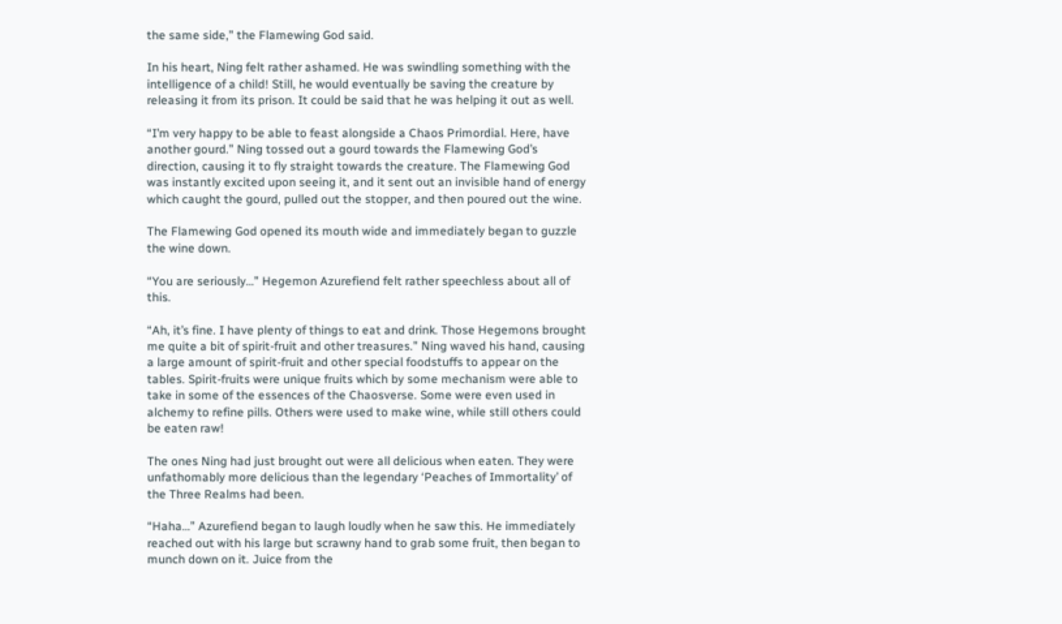the same side,” the Flamewing God said.

In his heart, Ning felt rather ashamed. He was swindling something with the intelligence of a child! Still, he would eventually be saving the creature by releasing it from its prison. It could be said that he was helping it out as well.

“I’m very happy to be able to feast alongside a Chaos Primordial. Here, have another gourd.” Ning tossed out a gourd towards the Flamewing God’s direction, causing it to fly straight towards the creature. The Flamewing God was instantly excited upon seeing it, and it sent out an invisible hand of energy which caught the gourd, pulled out the stopper, and then poured out the wine.

The Flamewing God opened its mouth wide and immediately began to guzzle the wine down.

“You are seriously…” Hegemon Azurefiend felt rather speechless about all of this.

“Ah, it’s fine. I have plenty of things to eat and drink. Those Hegemons brought me quite a bit of spirit-fruit and other treasures.” Ning waved his hand, causing a large amount of spirit-fruit and other special foodstuffs to appear on the tables. Spirit-fruits were unique fruits which by some mechanism were able to take in some of the essences of the Chaosverse. Some were even used in alchemy to refine pills. Others were used to make wine, while still others could be eaten raw!

The ones Ning had just brought out were all delicious when eaten. They were unfathomably more delicious than the legendary ‘Peaches of Immortality’ of the Three Realms had been.

“Haha…” Azurefiend began to laugh loudly when he saw this. He immediately reached out with his large but scrawny hand to grab some fruit, then began to munch down on it. Juice from the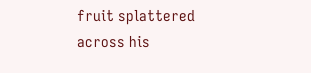fruit splattered across his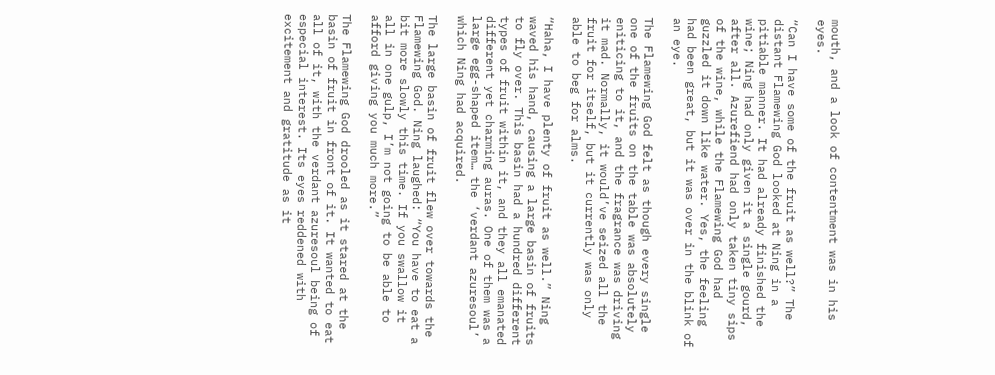mouth, and a look of contentment was in his eyes.

“Can I have some of the fruit as well?” The distant Flamewing God looked at Ning in a pitiable manner. It had already finished the wine; Ning had only given it a single gourd, after all. Azurefiend had only taken tiny sips of the wine, while the Flamewing God had guzzled it down like water. Yes, the feeling had been great, but it was over in the blink of an eye.

The Flamewing God felt as though every single one of the fruits on the table was absolutely eniticing to it, and the fragrance was driving it mad. Normally, it would’ve seized all the fruit for itself, but it currently was only able to beg for alms.

“Haha, I have plenty of fruit as well.” Ning waved his hand, causing a large basin of fruits to fly over. This basin had a hundred different types of fruit within it, and they all emanated different yet charming auras. One of them was a large egg-shaped item… the ‘verdant azuresoul’ which Ning had acquired.

The large basin of fruit flew over towards the Flamewing God. Ning laughed: “You have to eat a bit more slowly this time. If you swallow it all in one gulp, I’m not going to be able to afford giving you much more.”

The Flamewing God drooled as it stared at the basin of fruit in front of it. It wanted to eat all of it, with the verdant azuresoul being of especial interest. Its eyes reddened with excitement and gratitude as it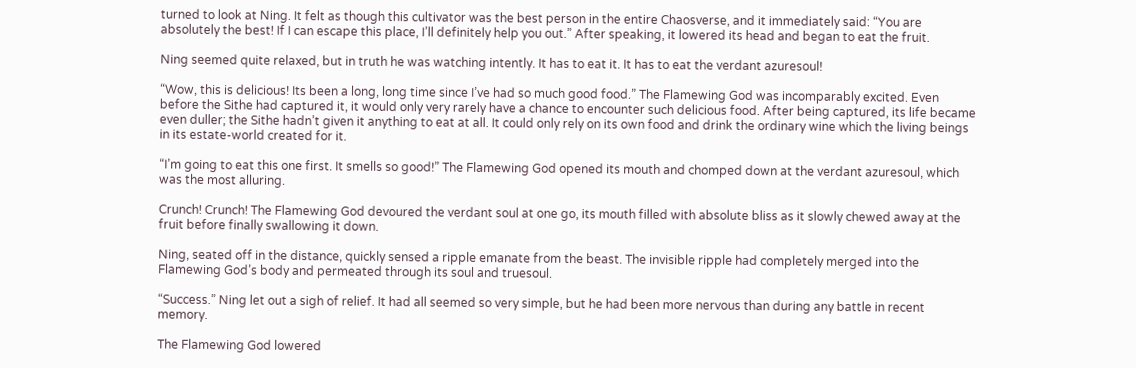turned to look at Ning. It felt as though this cultivator was the best person in the entire Chaosverse, and it immediately said: “You are absolutely the best! If I can escape this place, I’ll definitely help you out.” After speaking, it lowered its head and began to eat the fruit.

Ning seemed quite relaxed, but in truth he was watching intently. It has to eat it. It has to eat the verdant azuresoul!

“Wow, this is delicious! Its been a long, long time since I’ve had so much good food.” The Flamewing God was incomparably excited. Even before the Sithe had captured it, it would only very rarely have a chance to encounter such delicious food. After being captured, its life became even duller; the Sithe hadn’t given it anything to eat at all. It could only rely on its own food and drink the ordinary wine which the living beings in its estate-world created for it.

“I’m going to eat this one first. It smells so good!” The Flamewing God opened its mouth and chomped down at the verdant azuresoul, which was the most alluring.

Crunch! Crunch! The Flamewing God devoured the verdant soul at one go, its mouth filled with absolute bliss as it slowly chewed away at the fruit before finally swallowing it down.

Ning, seated off in the distance, quickly sensed a ripple emanate from the beast. The invisible ripple had completely merged into the Flamewing God’s body and permeated through its soul and truesoul.

“Success.” Ning let out a sigh of relief. It had all seemed so very simple, but he had been more nervous than during any battle in recent memory.

The Flamewing God lowered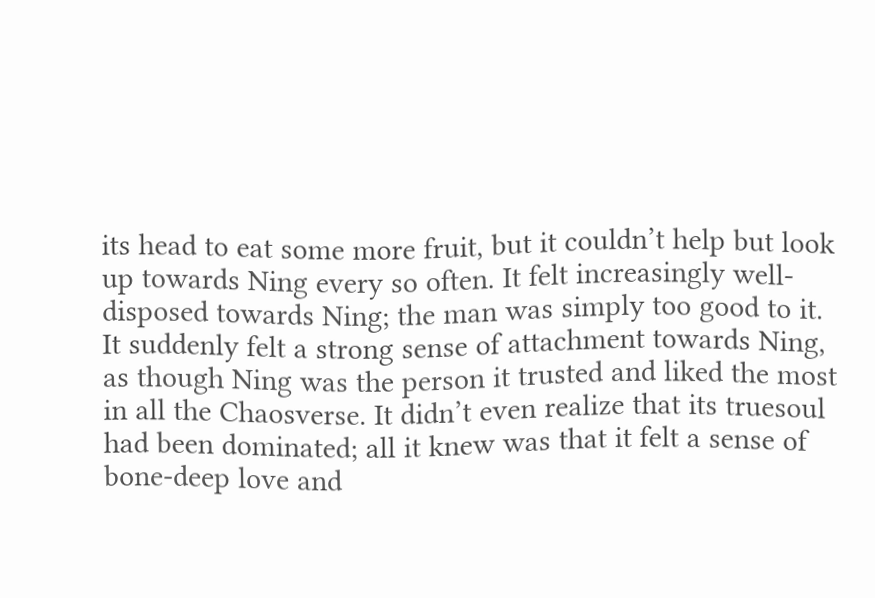its head to eat some more fruit, but it couldn’t help but look up towards Ning every so often. It felt increasingly well-disposed towards Ning; the man was simply too good to it. It suddenly felt a strong sense of attachment towards Ning, as though Ning was the person it trusted and liked the most in all the Chaosverse. It didn’t even realize that its truesoul had been dominated; all it knew was that it felt a sense of bone-deep love and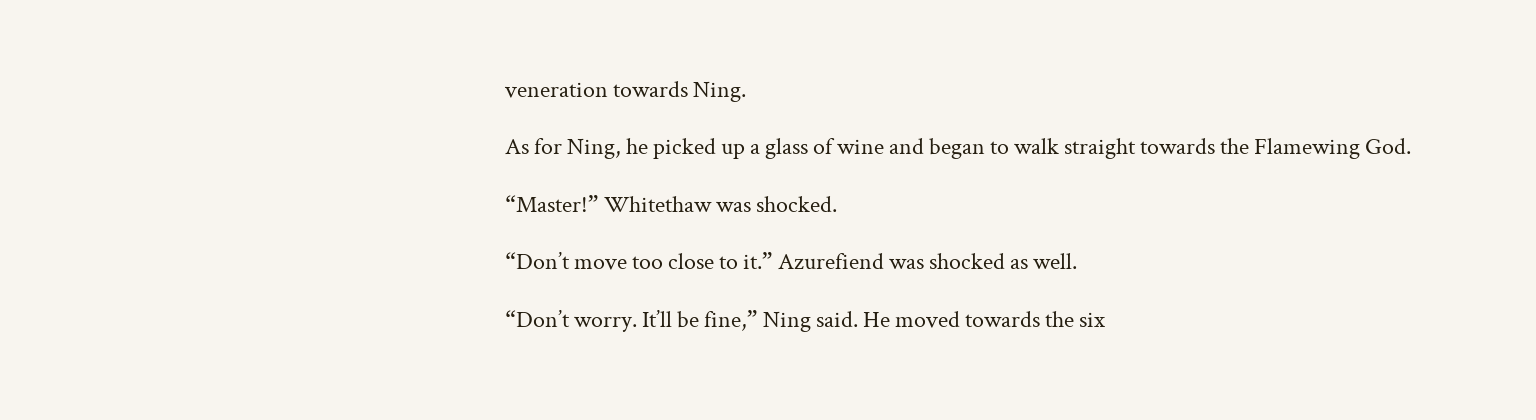veneration towards Ning.

As for Ning, he picked up a glass of wine and began to walk straight towards the Flamewing God.

“Master!” Whitethaw was shocked.

“Don’t move too close to it.” Azurefiend was shocked as well.

“Don’t worry. It’ll be fine,” Ning said. He moved towards the six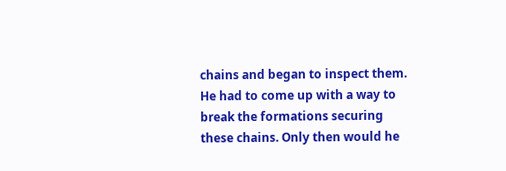chains and began to inspect them. He had to come up with a way to break the formations securing these chains. Only then would he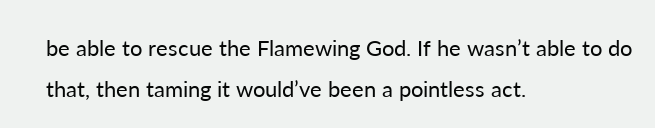be able to rescue the Flamewing God. If he wasn’t able to do that, then taming it would’ve been a pointless act.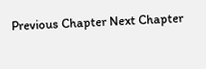Previous Chapter Next Chapter